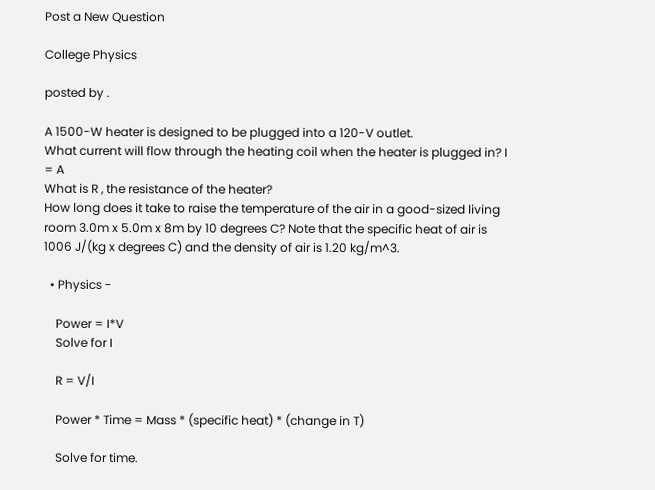Post a New Question

College Physics

posted by .

A 1500-W heater is designed to be plugged into a 120-V outlet.
What current will flow through the heating coil when the heater is plugged in? I = A
What is R , the resistance of the heater?
How long does it take to raise the temperature of the air in a good-sized living room 3.0m x 5.0m x 8m by 10 degrees C? Note that the specific heat of air is 1006 J/(kg x degrees C) and the density of air is 1.20 kg/m^3.

  • Physics -

    Power = I*V
    Solve for I

    R = V/I

    Power * Time = Mass * (specific heat) * (change in T)

    Solve for time.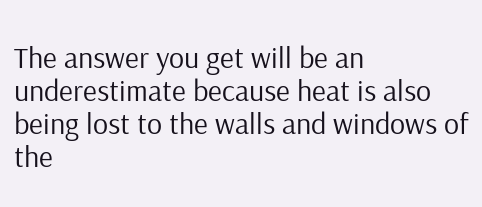The answer you get will be an underestimate because heat is also being lost to the walls and windows of the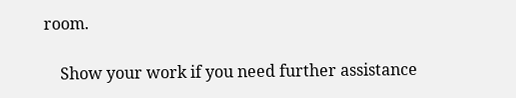room.

    Show your work if you need further assistance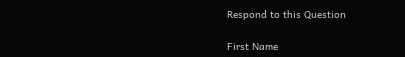Respond to this Question

First Name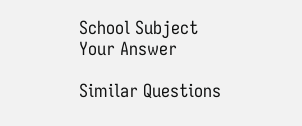School Subject
Your Answer

Similar Questions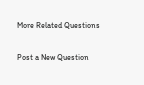More Related Questions

Post a New Question